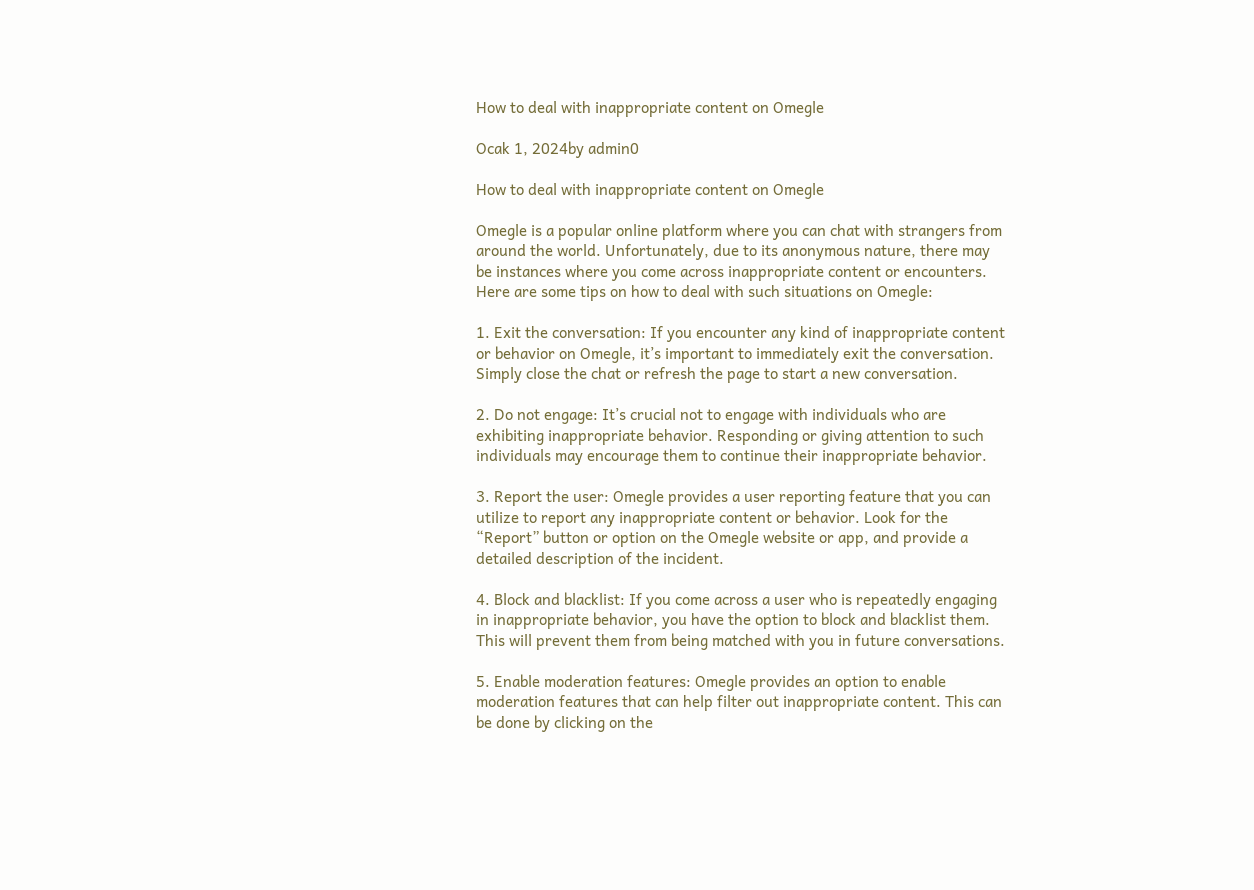How to deal with inappropriate content on Omegle

Ocak 1, 2024by admin0

How to deal with inappropriate content on Omegle

Omegle is a popular online platform where you can chat with strangers from around the world. Unfortunately, due to its anonymous nature, there may be instances where you come across inappropriate content or encounters. Here are some tips on how to deal with such situations on Omegle:

1. Exit the conversation: If you encounter any kind of inappropriate content or behavior on Omegle, it’s important to immediately exit the conversation. Simply close the chat or refresh the page to start a new conversation.

2. Do not engage: It’s crucial not to engage with individuals who are exhibiting inappropriate behavior. Responding or giving attention to such individuals may encourage them to continue their inappropriate behavior.

3. Report the user: Omegle provides a user reporting feature that you can utilize to report any inappropriate content or behavior. Look for the “Report” button or option on the Omegle website or app, and provide a detailed description of the incident.

4. Block and blacklist: If you come across a user who is repeatedly engaging in inappropriate behavior, you have the option to block and blacklist them. This will prevent them from being matched with you in future conversations.

5. Enable moderation features: Omegle provides an option to enable moderation features that can help filter out inappropriate content. This can be done by clicking on the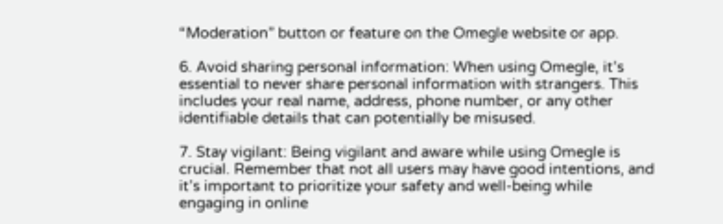“Moderation” button or feature on the Omegle website or app.

6. Avoid sharing personal information: When using Omegle, it’s essential to never share personal information with strangers. This includes your real name, address, phone number, or any other identifiable details that can potentially be misused.

7. Stay vigilant: Being vigilant and aware while using Omegle is crucial. Remember that not all users may have good intentions, and it’s important to prioritize your safety and well-being while engaging in online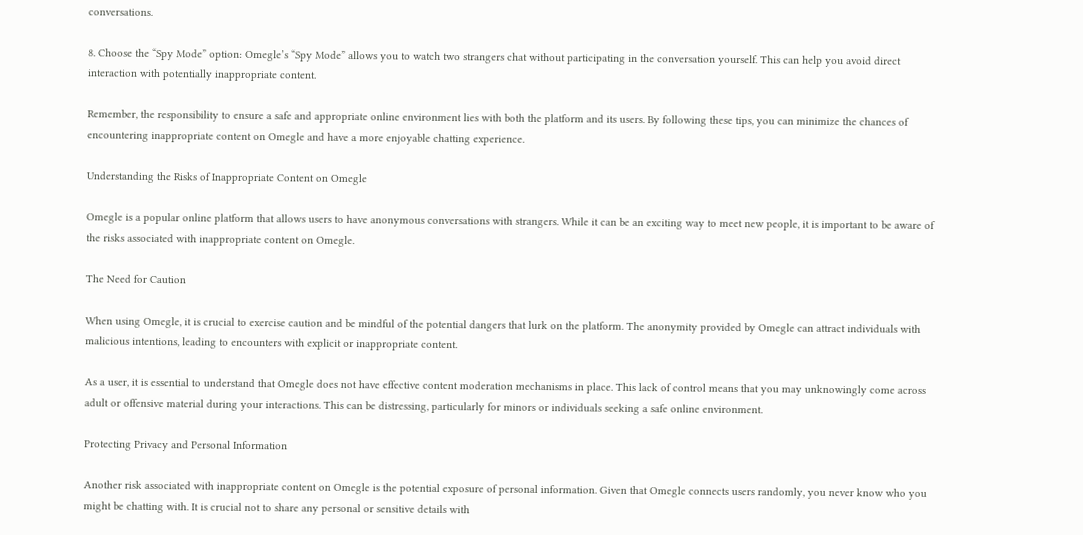conversations.

8. Choose the “Spy Mode” option: Omegle’s “Spy Mode” allows you to watch two strangers chat without participating in the conversation yourself. This can help you avoid direct interaction with potentially inappropriate content.

Remember, the responsibility to ensure a safe and appropriate online environment lies with both the platform and its users. By following these tips, you can minimize the chances of encountering inappropriate content on Omegle and have a more enjoyable chatting experience.

Understanding the Risks of Inappropriate Content on Omegle

Omegle is a popular online platform that allows users to have anonymous conversations with strangers. While it can be an exciting way to meet new people, it is important to be aware of the risks associated with inappropriate content on Omegle.

The Need for Caution

When using Omegle, it is crucial to exercise caution and be mindful of the potential dangers that lurk on the platform. The anonymity provided by Omegle can attract individuals with malicious intentions, leading to encounters with explicit or inappropriate content.

As a user, it is essential to understand that Omegle does not have effective content moderation mechanisms in place. This lack of control means that you may unknowingly come across adult or offensive material during your interactions. This can be distressing, particularly for minors or individuals seeking a safe online environment.

Protecting Privacy and Personal Information

Another risk associated with inappropriate content on Omegle is the potential exposure of personal information. Given that Omegle connects users randomly, you never know who you might be chatting with. It is crucial not to share any personal or sensitive details with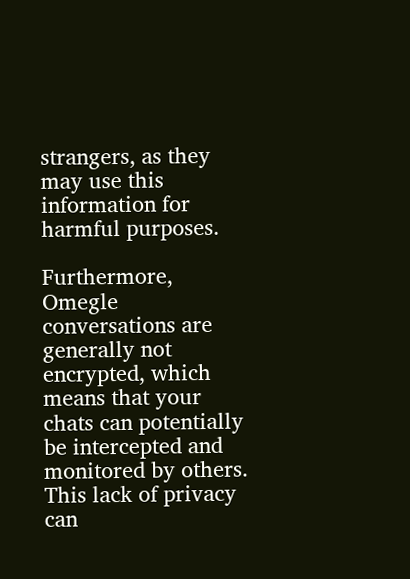strangers, as they may use this information for harmful purposes.

Furthermore, Omegle conversations are generally not encrypted, which means that your chats can potentially be intercepted and monitored by others. This lack of privacy can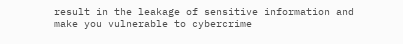result in the leakage of sensitive information and make you vulnerable to cybercrime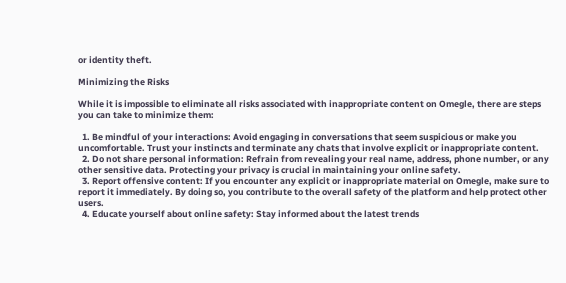or identity theft.

Minimizing the Risks

While it is impossible to eliminate all risks associated with inappropriate content on Omegle, there are steps you can take to minimize them:

  1. Be mindful of your interactions: Avoid engaging in conversations that seem suspicious or make you uncomfortable. Trust your instincts and terminate any chats that involve explicit or inappropriate content.
  2. Do not share personal information: Refrain from revealing your real name, address, phone number, or any other sensitive data. Protecting your privacy is crucial in maintaining your online safety.
  3. Report offensive content: If you encounter any explicit or inappropriate material on Omegle, make sure to report it immediately. By doing so, you contribute to the overall safety of the platform and help protect other users.
  4. Educate yourself about online safety: Stay informed about the latest trends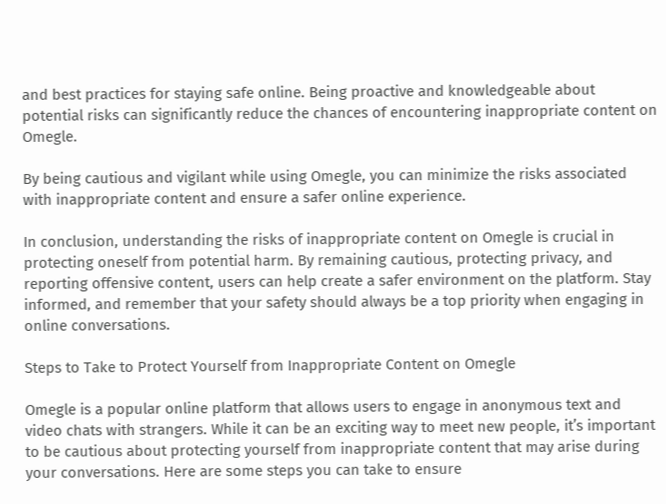and best practices for staying safe online. Being proactive and knowledgeable about potential risks can significantly reduce the chances of encountering inappropriate content on Omegle.

By being cautious and vigilant while using Omegle, you can minimize the risks associated with inappropriate content and ensure a safer online experience.

In conclusion, understanding the risks of inappropriate content on Omegle is crucial in protecting oneself from potential harm. By remaining cautious, protecting privacy, and reporting offensive content, users can help create a safer environment on the platform. Stay informed, and remember that your safety should always be a top priority when engaging in online conversations.

Steps to Take to Protect Yourself from Inappropriate Content on Omegle

Omegle is a popular online platform that allows users to engage in anonymous text and video chats with strangers. While it can be an exciting way to meet new people, it’s important to be cautious about protecting yourself from inappropriate content that may arise during your conversations. Here are some steps you can take to ensure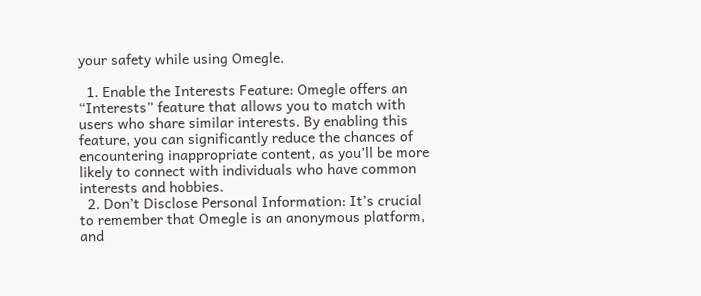your safety while using Omegle.

  1. Enable the Interests Feature: Omegle offers an “Interests” feature that allows you to match with users who share similar interests. By enabling this feature, you can significantly reduce the chances of encountering inappropriate content, as you’ll be more likely to connect with individuals who have common interests and hobbies.
  2. Don’t Disclose Personal Information: It’s crucial to remember that Omegle is an anonymous platform, and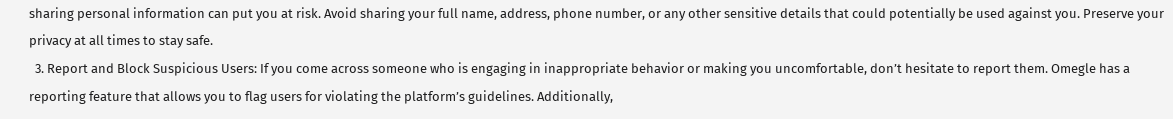sharing personal information can put you at risk. Avoid sharing your full name, address, phone number, or any other sensitive details that could potentially be used against you. Preserve your privacy at all times to stay safe.
  3. Report and Block Suspicious Users: If you come across someone who is engaging in inappropriate behavior or making you uncomfortable, don’t hesitate to report them. Omegle has a reporting feature that allows you to flag users for violating the platform’s guidelines. Additionally,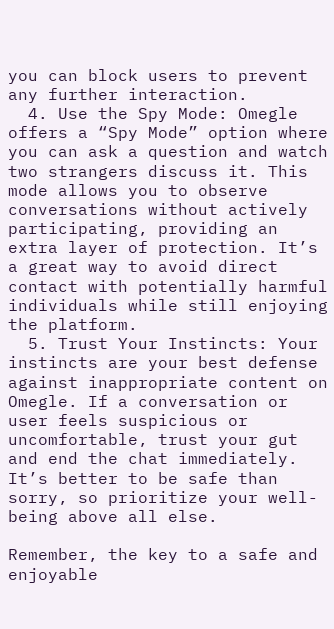you can block users to prevent any further interaction.
  4. Use the Spy Mode: Omegle offers a “Spy Mode” option where you can ask a question and watch two strangers discuss it. This mode allows you to observe conversations without actively participating, providing an extra layer of protection. It’s a great way to avoid direct contact with potentially harmful individuals while still enjoying the platform.
  5. Trust Your Instincts: Your instincts are your best defense against inappropriate content on Omegle. If a conversation or user feels suspicious or uncomfortable, trust your gut and end the chat immediately. It’s better to be safe than sorry, so prioritize your well-being above all else.

Remember, the key to a safe and enjoyable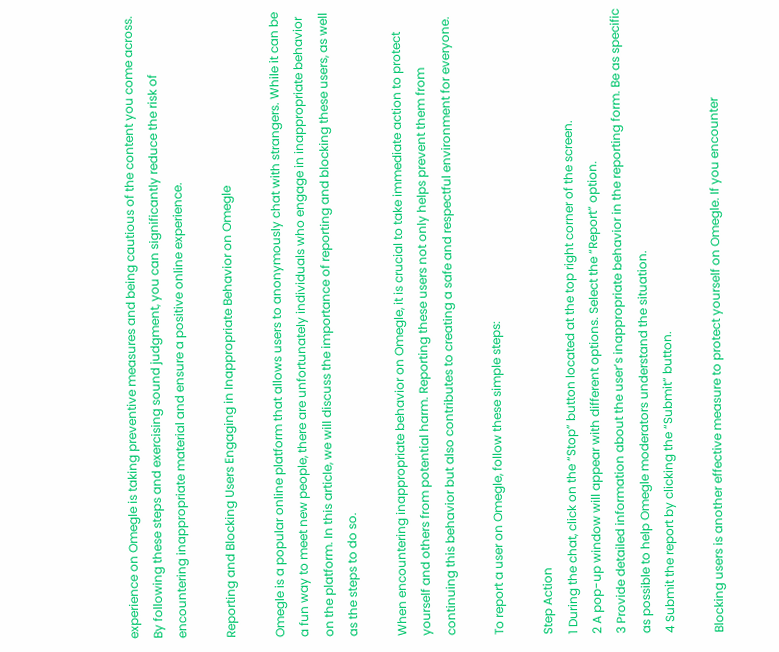experience on Omegle is taking preventive measures and being cautious of the content you come across. By following these steps and exercising sound judgment, you can significantly reduce the risk of encountering inappropriate material and ensure a positive online experience.

Reporting and Blocking Users Engaging in Inappropriate Behavior on Omegle

Omegle is a popular online platform that allows users to anonymously chat with strangers. While it can be a fun way to meet new people, there are unfortunately individuals who engage in inappropriate behavior on the platform. In this article, we will discuss the importance of reporting and blocking these users, as well as the steps to do so.

When encountering inappropriate behavior on Omegle, it is crucial to take immediate action to protect yourself and others from potential harm. Reporting these users not only helps prevent them from continuing this behavior but also contributes to creating a safe and respectful environment for everyone.

To report a user on Omegle, follow these simple steps:

Step Action
1 During the chat, click on the “Stop” button located at the top right corner of the screen.
2 A pop-up window will appear with different options. Select the “Report” option.
3 Provide detailed information about the user’s inappropriate behavior in the reporting form. Be as specific as possible to help Omegle moderators understand the situation.
4 Submit the report by clicking the “Submit” button.

Blocking users is another effective measure to protect yourself on Omegle. If you encounter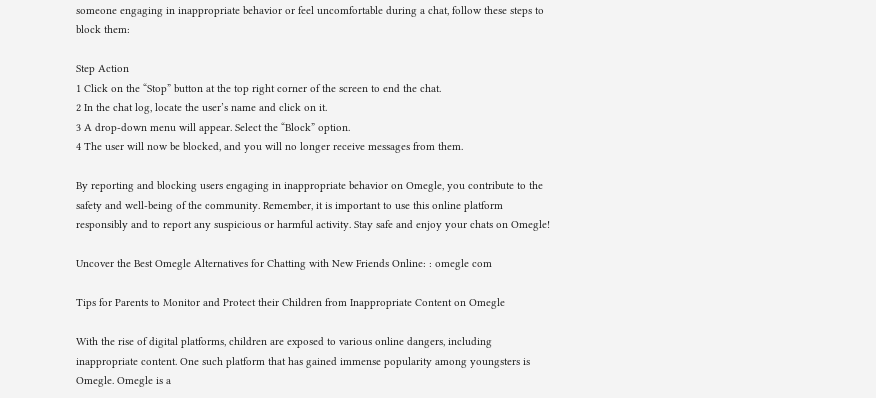someone engaging in inappropriate behavior or feel uncomfortable during a chat, follow these steps to block them:

Step Action
1 Click on the “Stop” button at the top right corner of the screen to end the chat.
2 In the chat log, locate the user’s name and click on it.
3 A drop-down menu will appear. Select the “Block” option.
4 The user will now be blocked, and you will no longer receive messages from them.

By reporting and blocking users engaging in inappropriate behavior on Omegle, you contribute to the safety and well-being of the community. Remember, it is important to use this online platform responsibly and to report any suspicious or harmful activity. Stay safe and enjoy your chats on Omegle!

Uncover the Best Omegle Alternatives for Chatting with New Friends Online: : omegle com

Tips for Parents to Monitor and Protect their Children from Inappropriate Content on Omegle

With the rise of digital platforms, children are exposed to various online dangers, including inappropriate content. One such platform that has gained immense popularity among youngsters is Omegle. Omegle is a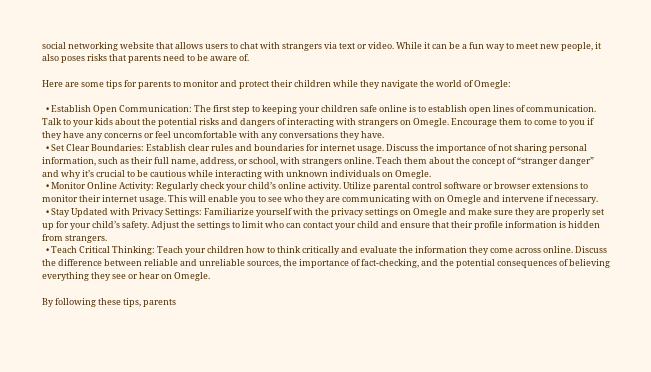social networking website that allows users to chat with strangers via text or video. While it can be a fun way to meet new people, it also poses risks that parents need to be aware of.

Here are some tips for parents to monitor and protect their children while they navigate the world of Omegle:

  • Establish Open Communication: The first step to keeping your children safe online is to establish open lines of communication. Talk to your kids about the potential risks and dangers of interacting with strangers on Omegle. Encourage them to come to you if they have any concerns or feel uncomfortable with any conversations they have.
  • Set Clear Boundaries: Establish clear rules and boundaries for internet usage. Discuss the importance of not sharing personal information, such as their full name, address, or school, with strangers online. Teach them about the concept of “stranger danger” and why it’s crucial to be cautious while interacting with unknown individuals on Omegle.
  • Monitor Online Activity: Regularly check your child’s online activity. Utilize parental control software or browser extensions to monitor their internet usage. This will enable you to see who they are communicating with on Omegle and intervene if necessary.
  • Stay Updated with Privacy Settings: Familiarize yourself with the privacy settings on Omegle and make sure they are properly set up for your child’s safety. Adjust the settings to limit who can contact your child and ensure that their profile information is hidden from strangers.
  • Teach Critical Thinking: Teach your children how to think critically and evaluate the information they come across online. Discuss the difference between reliable and unreliable sources, the importance of fact-checking, and the potential consequences of believing everything they see or hear on Omegle.

By following these tips, parents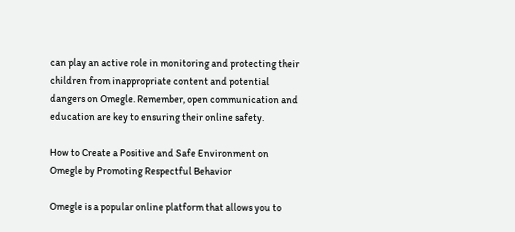can play an active role in monitoring and protecting their children from inappropriate content and potential dangers on Omegle. Remember, open communication and education are key to ensuring their online safety.

How to Create a Positive and Safe Environment on Omegle by Promoting Respectful Behavior

Omegle is a popular online platform that allows you to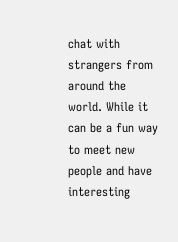chat with strangers from around the world. While it can be a fun way to meet new people and have interesting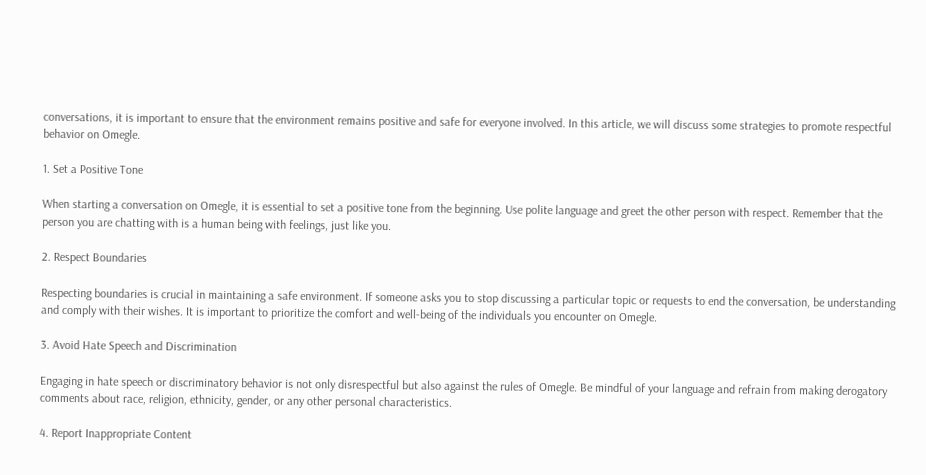conversations, it is important to ensure that the environment remains positive and safe for everyone involved. In this article, we will discuss some strategies to promote respectful behavior on Omegle.

1. Set a Positive Tone

When starting a conversation on Omegle, it is essential to set a positive tone from the beginning. Use polite language and greet the other person with respect. Remember that the person you are chatting with is a human being with feelings, just like you.

2. Respect Boundaries

Respecting boundaries is crucial in maintaining a safe environment. If someone asks you to stop discussing a particular topic or requests to end the conversation, be understanding and comply with their wishes. It is important to prioritize the comfort and well-being of the individuals you encounter on Omegle.

3. Avoid Hate Speech and Discrimination

Engaging in hate speech or discriminatory behavior is not only disrespectful but also against the rules of Omegle. Be mindful of your language and refrain from making derogatory comments about race, religion, ethnicity, gender, or any other personal characteristics.

4. Report Inappropriate Content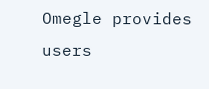Omegle provides users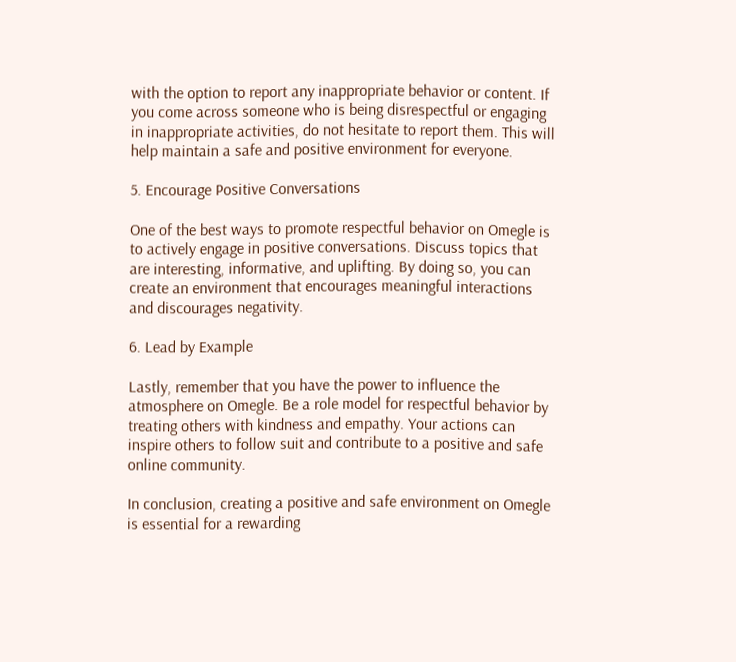with the option to report any inappropriate behavior or content. If you come across someone who is being disrespectful or engaging in inappropriate activities, do not hesitate to report them. This will help maintain a safe and positive environment for everyone.

5. Encourage Positive Conversations

One of the best ways to promote respectful behavior on Omegle is to actively engage in positive conversations. Discuss topics that are interesting, informative, and uplifting. By doing so, you can create an environment that encourages meaningful interactions and discourages negativity.

6. Lead by Example

Lastly, remember that you have the power to influence the atmosphere on Omegle. Be a role model for respectful behavior by treating others with kindness and empathy. Your actions can inspire others to follow suit and contribute to a positive and safe online community.

In conclusion, creating a positive and safe environment on Omegle is essential for a rewarding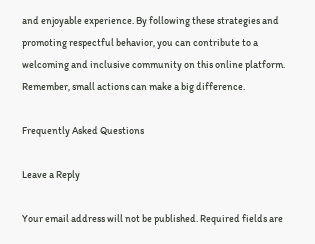and enjoyable experience. By following these strategies and promoting respectful behavior, you can contribute to a welcoming and inclusive community on this online platform. Remember, small actions can make a big difference.

Frequently Asked Questions

Leave a Reply

Your email address will not be published. Required fields are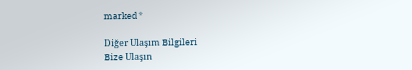marked *

Diğer Ulaşım Bilgileri
Bize Ulaşın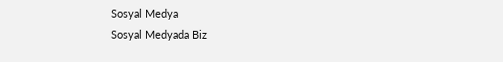Sosyal Medya
Sosyal Medyada Biz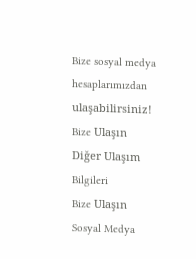Bize sosyal medya hesaplarımızdan ulaşabilirsiniz!
Bize Ulaşın
Diğer Ulaşım Bilgileri
Bize Ulaşın
Sosyal Medya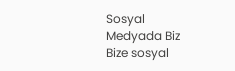Sosyal Medyada Biz
Bize sosyal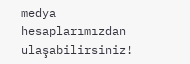medya hesaplarımızdan ulaşabilirsiniz!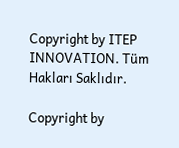Copyright by ITEP INNOVATION. Tüm Hakları Saklıdır.

Copyright by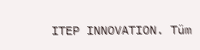ITEP INNOVATION. Tüm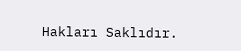Hakları Saklıdır.